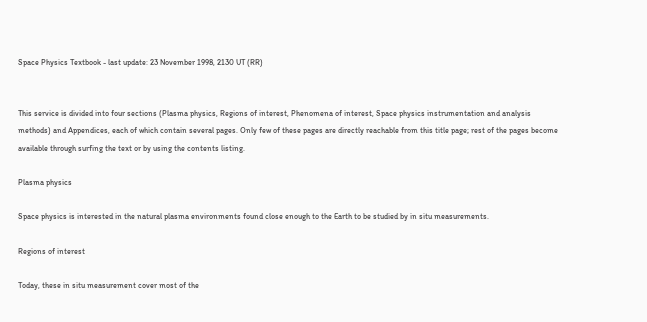Space Physics Textbook - last update: 23 November 1998, 2130 UT (RR)


This service is divided into four sections (Plasma physics, Regions of interest, Phenomena of interest, Space physics instrumentation and analysis methods) and Appendices, each of which contain several pages. Only few of these pages are directly reachable from this title page; rest of the pages become available through surfing the text or by using the contents listing.

Plasma physics

Space physics is interested in the natural plasma environments found close enough to the Earth to be studied by in situ measurements.

Regions of interest

Today, these in situ measurement cover most of the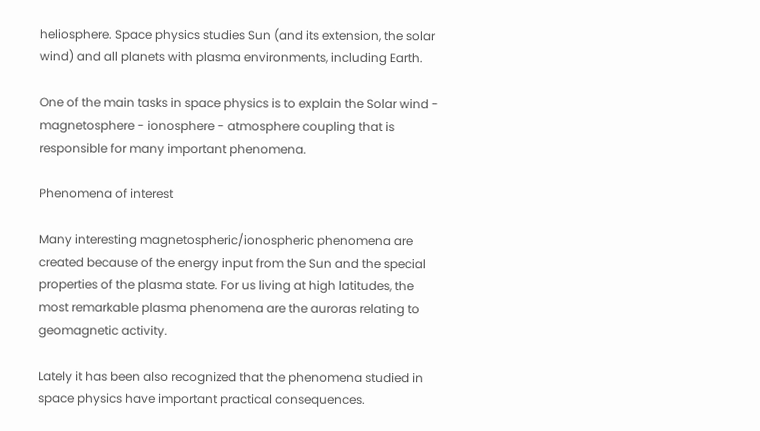heliosphere. Space physics studies Sun (and its extension, the solar wind) and all planets with plasma environments, including Earth.

One of the main tasks in space physics is to explain the Solar wind - magnetosphere - ionosphere - atmosphere coupling that is responsible for many important phenomena.

Phenomena of interest

Many interesting magnetospheric/ionospheric phenomena are created because of the energy input from the Sun and the special properties of the plasma state. For us living at high latitudes, the most remarkable plasma phenomena are the auroras relating to geomagnetic activity.

Lately it has been also recognized that the phenomena studied in space physics have important practical consequences.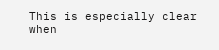This is especially clear when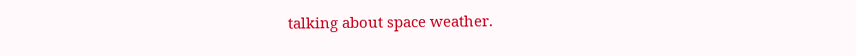talking about space weather.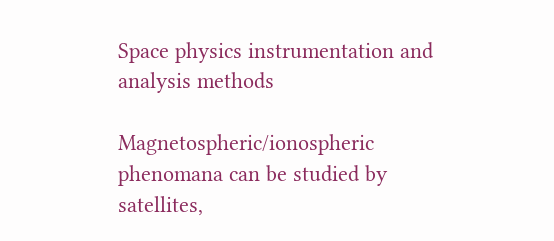Space physics instrumentation and analysis methods

Magnetospheric/ionospheric phenomana can be studied by satellites,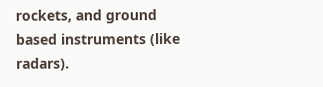rockets, and ground based instruments (like radars).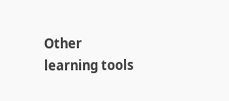Other learning tools